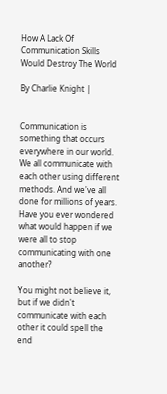How A Lack Of Communication Skills Would Destroy The World

By Charlie Knight |


Communication is something that occurs everywhere in our world. We all communicate with each other using different methods. And we've all done for millions of years. Have you ever wondered what would happen if we were all to stop communicating with one another?

You might not believe it, but if we didn't communicate with each other it could spell the end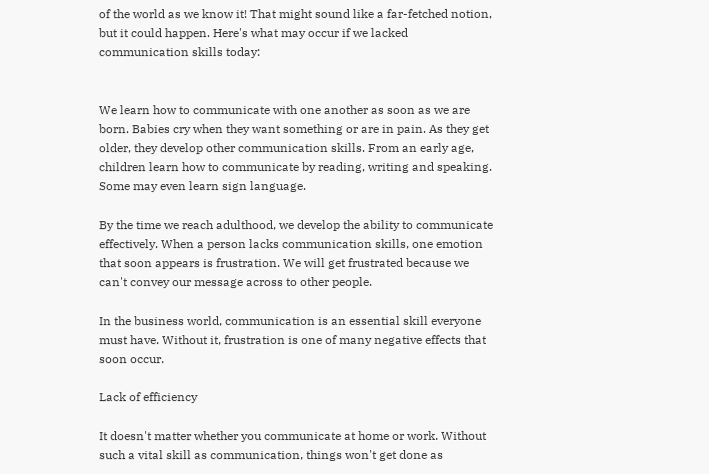of the world as we know it! That might sound like a far-fetched notion, but it could happen. Here's what may occur if we lacked communication skills today:


We learn how to communicate with one another as soon as we are born. Babies cry when they want something or are in pain. As they get older, they develop other communication skills. From an early age, children learn how to communicate by reading, writing and speaking. Some may even learn sign language.

By the time we reach adulthood, we develop the ability to communicate effectively. When a person lacks communication skills, one emotion that soon appears is frustration. We will get frustrated because we can't convey our message across to other people.

In the business world, communication is an essential skill everyone must have. Without it, frustration is one of many negative effects that soon occur.

Lack of efficiency

It doesn't matter whether you communicate at home or work. Without such a vital skill as communication, things won't get done as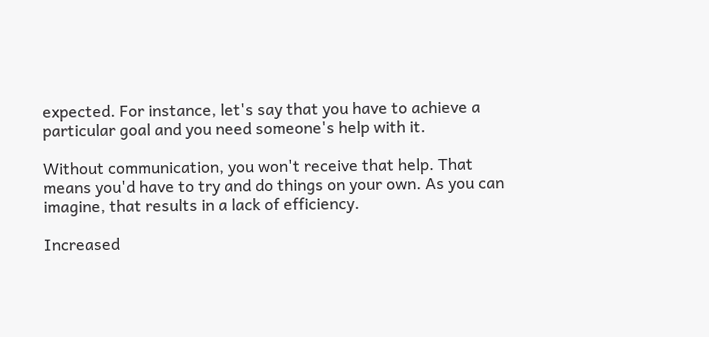expected. For instance, let's say that you have to achieve a particular goal and you need someone's help with it.

Without communication, you won't receive that help. That means you'd have to try and do things on your own. As you can imagine, that results in a lack of efficiency.

Increased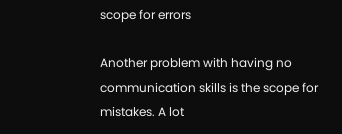scope for errors

Another problem with having no communication skills is the scope for mistakes. A lot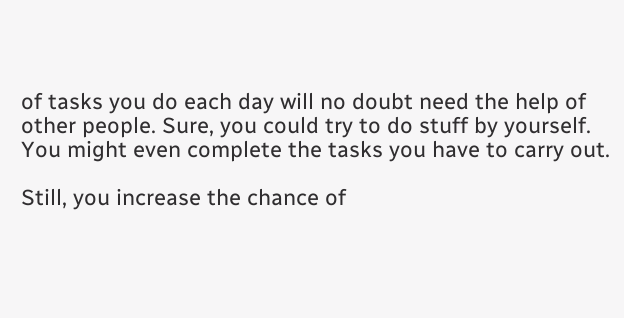of tasks you do each day will no doubt need the help of other people. Sure, you could try to do stuff by yourself. You might even complete the tasks you have to carry out.

Still, you increase the chance of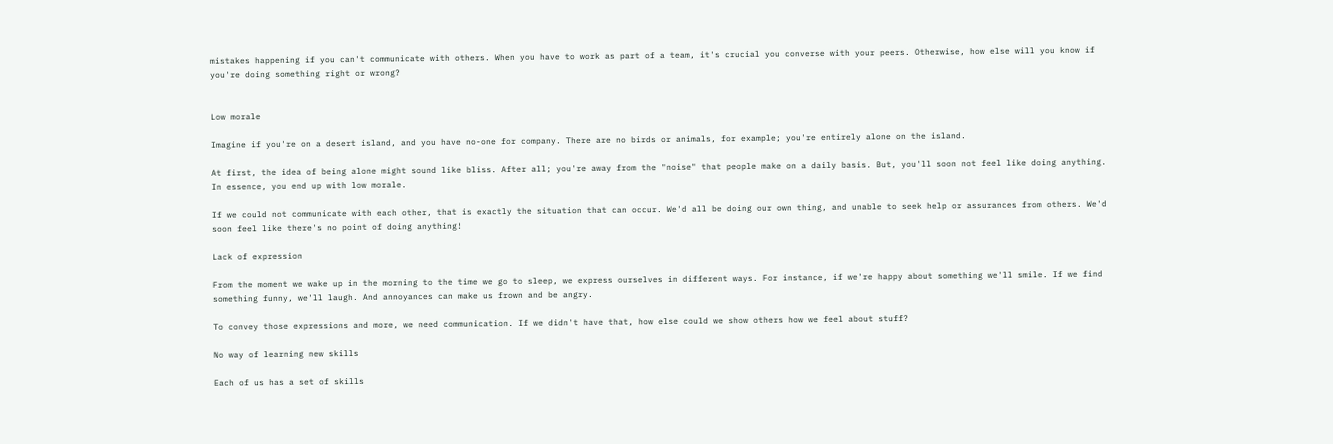mistakes happening if you can't communicate with others. When you have to work as part of a team, it's crucial you converse with your peers. Otherwise, how else will you know if you're doing something right or wrong?


Low morale

Imagine if you're on a desert island, and you have no-one for company. There are no birds or animals, for example; you're entirely alone on the island.

At first, the idea of being alone might sound like bliss. After all; you're away from the "noise" that people make on a daily basis. But, you'll soon not feel like doing anything. In essence, you end up with low morale.

If we could not communicate with each other, that is exactly the situation that can occur. We'd all be doing our own thing, and unable to seek help or assurances from others. We'd soon feel like there's no point of doing anything!

Lack of expression

From the moment we wake up in the morning to the time we go to sleep, we express ourselves in different ways. For instance, if we're happy about something we'll smile. If we find something funny, we'll laugh. And annoyances can make us frown and be angry.

To convey those expressions and more, we need communication. If we didn't have that, how else could we show others how we feel about stuff?

No way of learning new skills

Each of us has a set of skills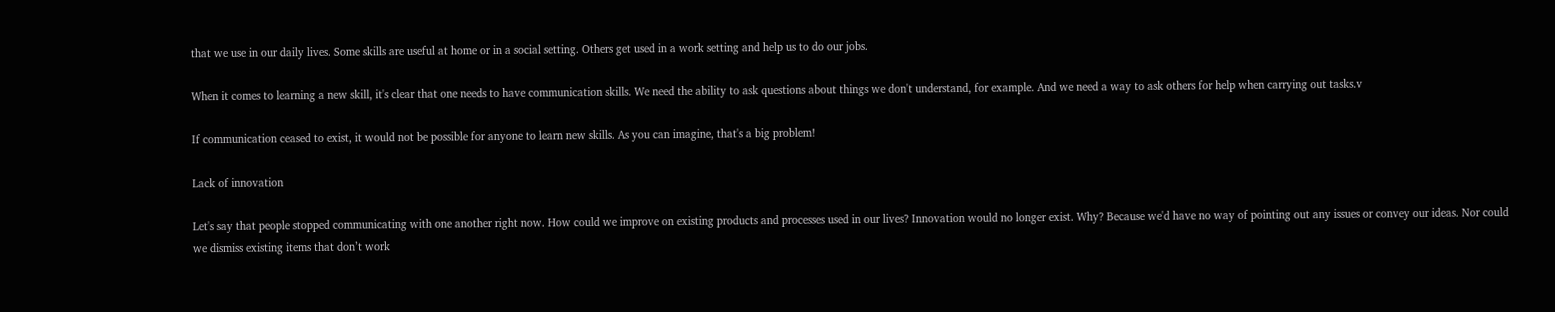that we use in our daily lives. Some skills are useful at home or in a social setting. Others get used in a work setting and help us to do our jobs.

When it comes to learning a new skill, it's clear that one needs to have communication skills. We need the ability to ask questions about things we don't understand, for example. And we need a way to ask others for help when carrying out tasks.v

If communication ceased to exist, it would not be possible for anyone to learn new skills. As you can imagine, that's a big problem!

Lack of innovation

Let's say that people stopped communicating with one another right now. How could we improve on existing products and processes used in our lives? Innovation would no longer exist. Why? Because we'd have no way of pointing out any issues or convey our ideas. Nor could we dismiss existing items that don’t work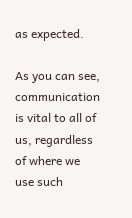as expected.

As you can see, communication is vital to all of us, regardless of where we use such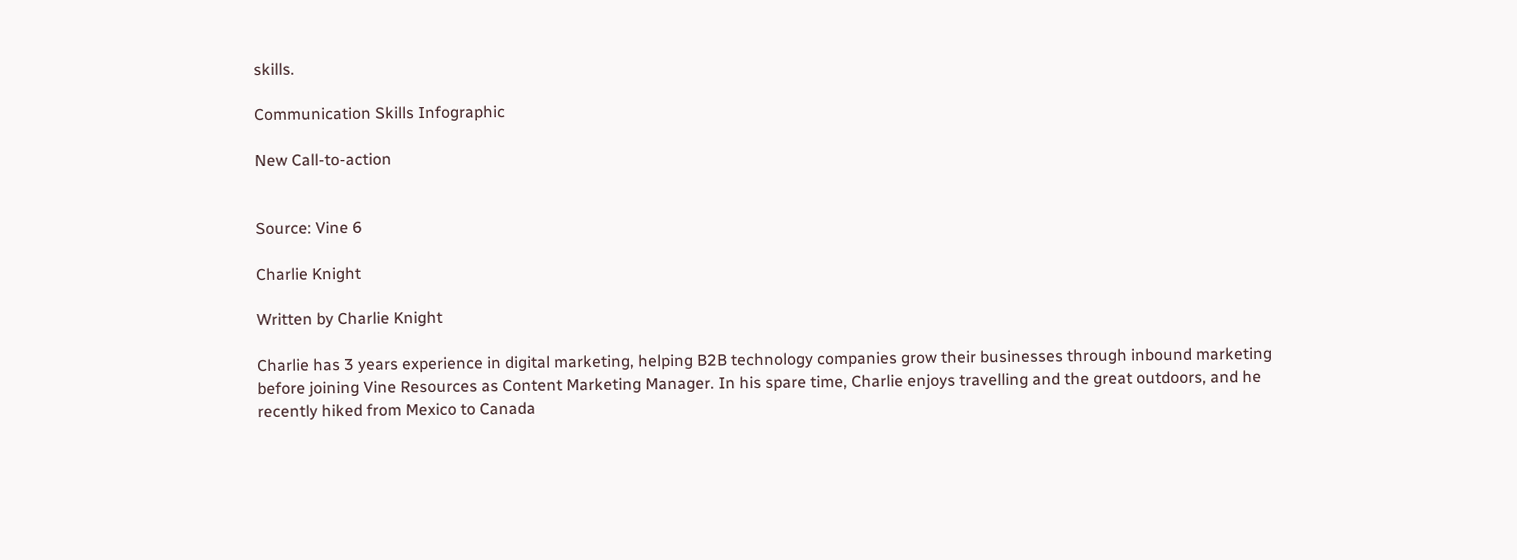skills.

Communication Skills Infographic

New Call-to-action


Source: Vine 6

Charlie Knight

Written by Charlie Knight

Charlie has 3 years experience in digital marketing, helping B2B technology companies grow their businesses through inbound marketing before joining Vine Resources as Content Marketing Manager. In his spare time, Charlie enjoys travelling and the great outdoors, and he recently hiked from Mexico to Canada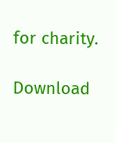for charity.

Download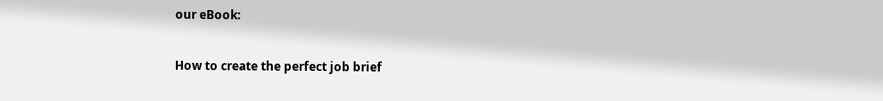our eBook:

How to create the perfect job brief